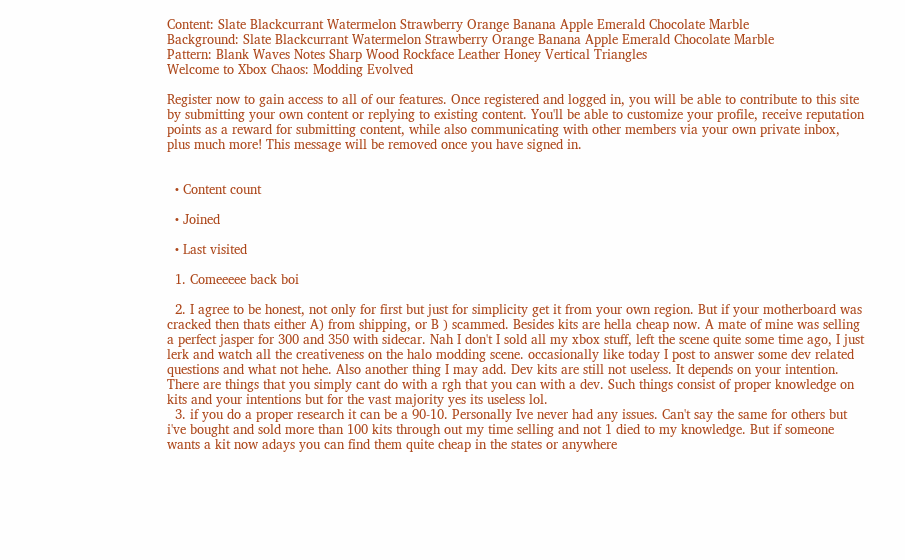Content: Slate Blackcurrant Watermelon Strawberry Orange Banana Apple Emerald Chocolate Marble
Background: Slate Blackcurrant Watermelon Strawberry Orange Banana Apple Emerald Chocolate Marble
Pattern: Blank Waves Notes Sharp Wood Rockface Leather Honey Vertical Triangles
Welcome to Xbox Chaos: Modding Evolved

Register now to gain access to all of our features. Once registered and logged in, you will be able to contribute to this site by submitting your own content or replying to existing content. You'll be able to customize your profile, receive reputation points as a reward for submitting content, while also communicating with other members via your own private inbox, plus much more! This message will be removed once you have signed in.


  • Content count

  • Joined

  • Last visited

  1. Comeeeee back boi

  2. I agree to be honest, not only for first but just for simplicity get it from your own region. But if your motherboard was cracked then thats either A) from shipping, or B ) scammed. Besides kits are hella cheap now. A mate of mine was selling a perfect jasper for 300 and 350 with sidecar. Nah I don't I sold all my xbox stuff, left the scene quite some time ago, I just lerk and watch all the creativeness on the halo modding scene. occasionally like today I post to answer some dev related questions and what not hehe. Also another thing I may add. Dev kits are still not useless. It depends on your intention. There are things that you simply cant do with a rgh that you can with a dev. Such things consist of proper knowledge on kits and your intentions but for the vast majority yes its useless lol.
  3. if you do a proper research it can be a 90-10. Personally Ive never had any issues. Can't say the same for others but i've bought and sold more than 100 kits through out my time selling and not 1 died to my knowledge. But if someone wants a kit now adays you can find them quite cheap in the states or anywhere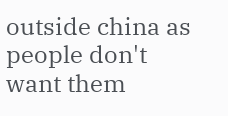outside china as people don't want them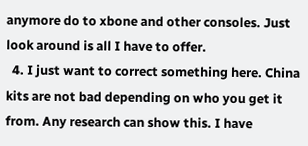anymore do to xbone and other consoles. Just look around is all I have to offer.
  4. I just want to correct something here. China kits are not bad depending on who you get it from. Any research can show this. I have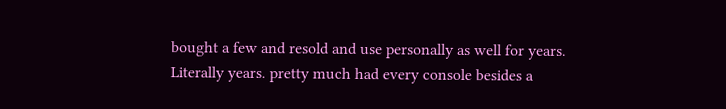bought a few and resold and use personally as well for years. Literally years. pretty much had every console besides a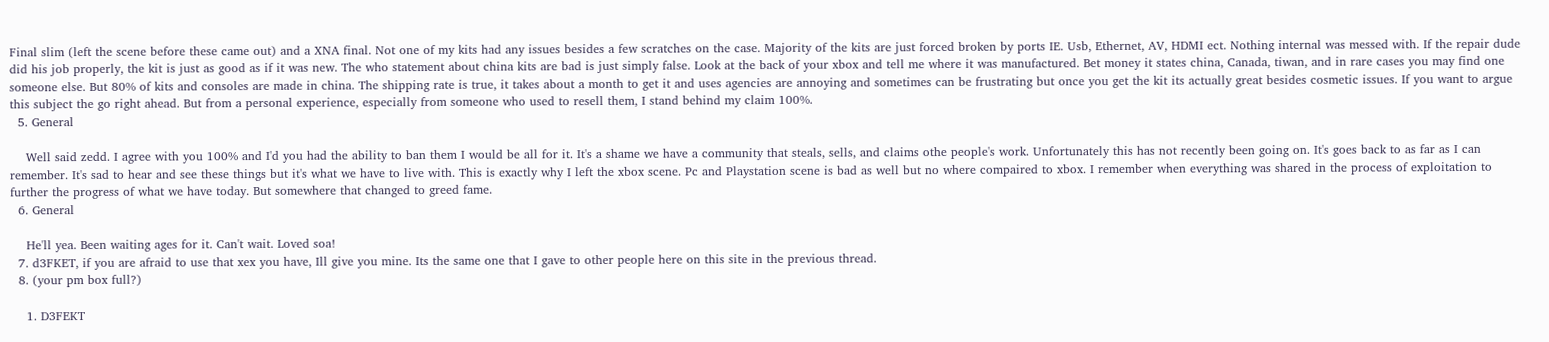Final slim (left the scene before these came out) and a XNA final. Not one of my kits had any issues besides a few scratches on the case. Majority of the kits are just forced broken by ports IE. Usb, Ethernet, AV, HDMI ect. Nothing internal was messed with. If the repair dude did his job properly, the kit is just as good as if it was new. The who statement about china kits are bad is just simply false. Look at the back of your xbox and tell me where it was manufactured. Bet money it states china, Canada, tiwan, and in rare cases you may find one someone else. But 80% of kits and consoles are made in china. The shipping rate is true, it takes about a month to get it and uses agencies are annoying and sometimes can be frustrating but once you get the kit its actually great besides cosmetic issues. If you want to argue this subject the go right ahead. But from a personal experience, especially from someone who used to resell them, I stand behind my claim 100%.
  5. General

    Well said zedd. I agree with you 100% and I'd you had the ability to ban them I would be all for it. It's a shame we have a community that steals, sells, and claims othe people's work. Unfortunately this has not recently been going on. It's goes back to as far as I can remember. It's sad to hear and see these things but it's what we have to live with. This is exactly why I left the xbox scene. Pc and Playstation scene is bad as well but no where compaired to xbox. I remember when everything was shared in the process of exploitation to further the progress of what we have today. But somewhere that changed to greed fame.
  6. General

    He'll yea. Been waiting ages for it. Can't wait. Loved soa!
  7. d3FKET, if you are afraid to use that xex you have, Ill give you mine. Its the same one that I gave to other people here on this site in the previous thread.
  8. (your pm box full?)

    1. D3FEKT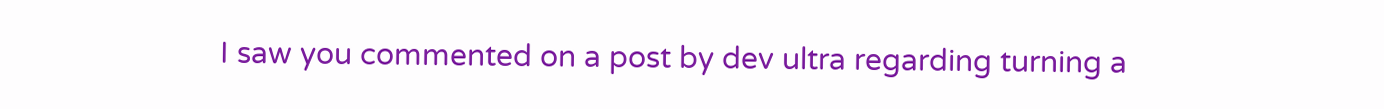I saw you commented on a post by dev ultra regarding turning a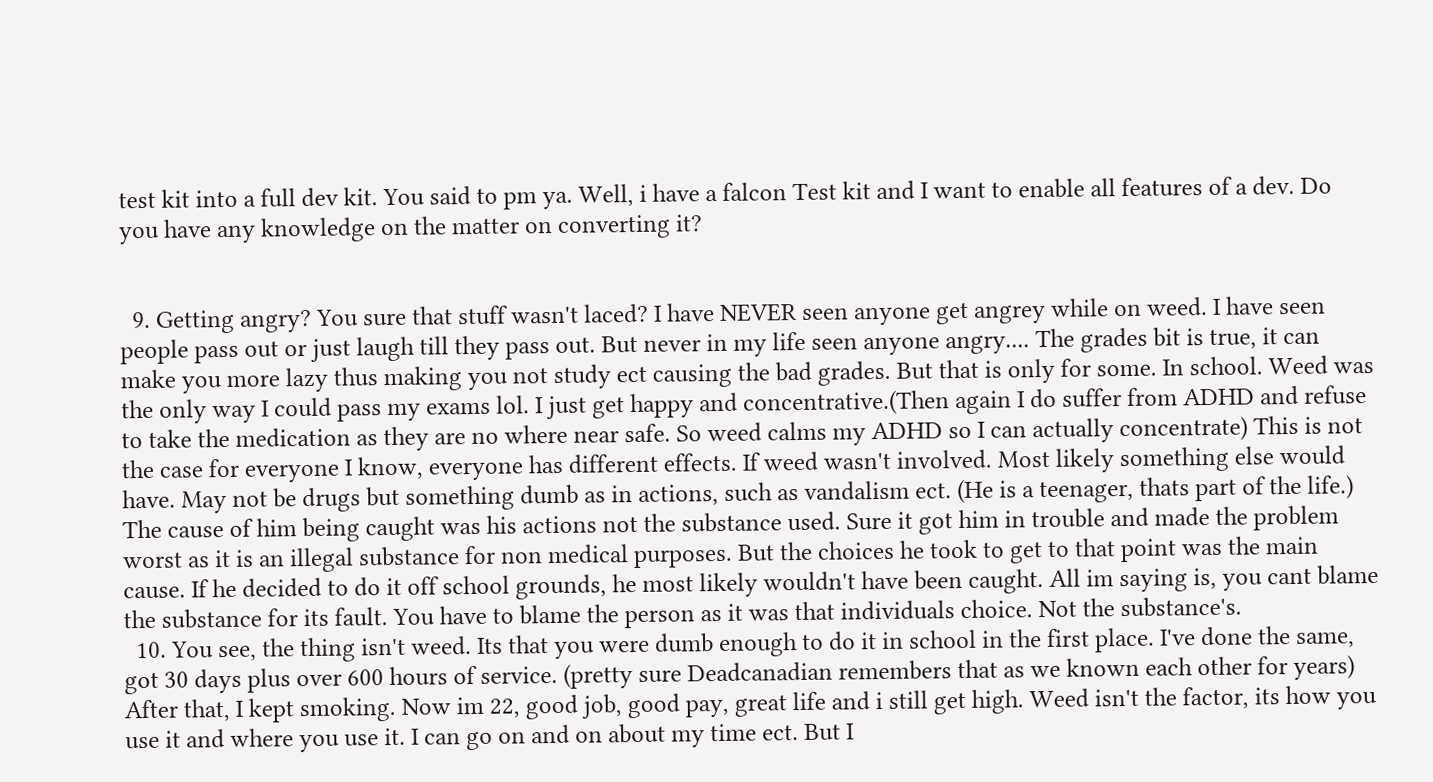test kit into a full dev kit. You said to pm ya. Well, i have a falcon Test kit and I want to enable all features of a dev. Do you have any knowledge on the matter on converting it?


  9. Getting angry? You sure that stuff wasn't laced? I have NEVER seen anyone get angrey while on weed. I have seen people pass out or just laugh till they pass out. But never in my life seen anyone angry.... The grades bit is true, it can make you more lazy thus making you not study ect causing the bad grades. But that is only for some. In school. Weed was the only way I could pass my exams lol. I just get happy and concentrative.(Then again I do suffer from ADHD and refuse to take the medication as they are no where near safe. So weed calms my ADHD so I can actually concentrate) This is not the case for everyone I know, everyone has different effects. If weed wasn't involved. Most likely something else would have. May not be drugs but something dumb as in actions, such as vandalism ect. (He is a teenager, thats part of the life.) The cause of him being caught was his actions not the substance used. Sure it got him in trouble and made the problem worst as it is an illegal substance for non medical purposes. But the choices he took to get to that point was the main cause. If he decided to do it off school grounds, he most likely wouldn't have been caught. All im saying is, you cant blame the substance for its fault. You have to blame the person as it was that individuals choice. Not the substance's.
  10. You see, the thing isn't weed. Its that you were dumb enough to do it in school in the first place. I've done the same, got 30 days plus over 600 hours of service. (pretty sure Deadcanadian remembers that as we known each other for years) After that, I kept smoking. Now im 22, good job, good pay, great life and i still get high. Weed isn't the factor, its how you use it and where you use it. I can go on and on about my time ect. But I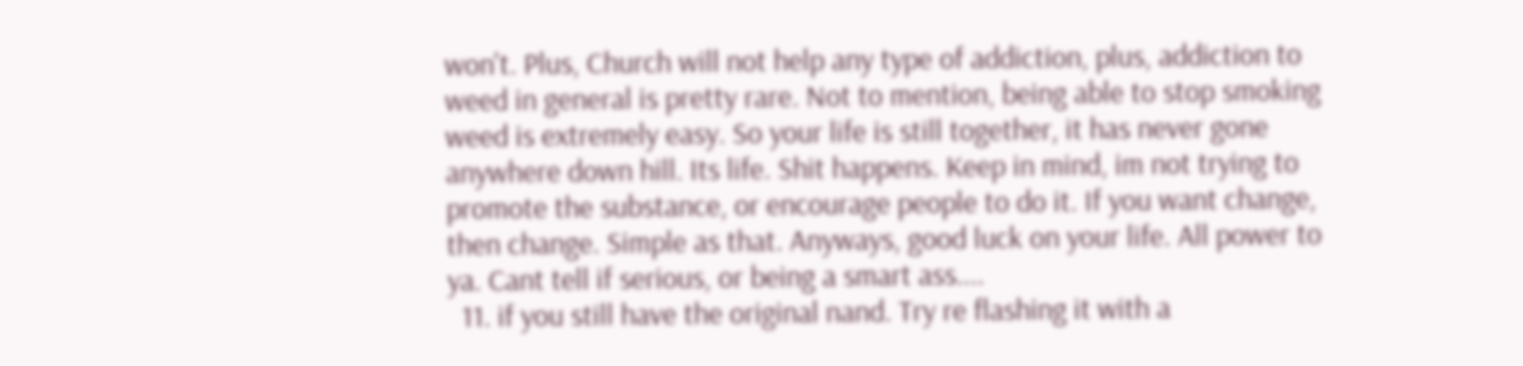won't. Plus, Church will not help any type of addiction, plus, addiction to weed in general is pretty rare. Not to mention, being able to stop smoking weed is extremely easy. So your life is still together, it has never gone anywhere down hill. Its life. Shit happens. Keep in mind, im not trying to promote the substance, or encourage people to do it. If you want change, then change. Simple as that. Anyways, good luck on your life. All power to ya. Cant tell if serious, or being a smart ass....
  11. if you still have the original nand. Try re flashing it with a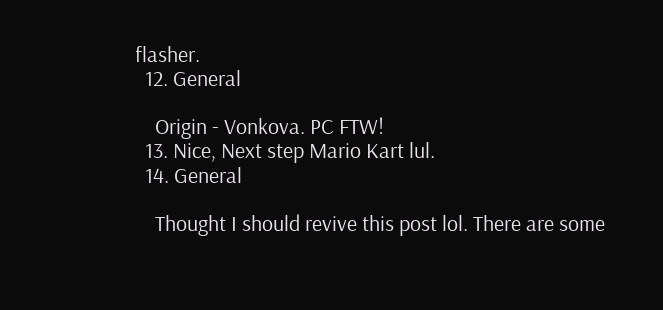flasher.
  12. General

    Origin - Vonkova. PC FTW!
  13. Nice, Next step Mario Kart lul.
  14. General

    Thought I should revive this post lol. There are some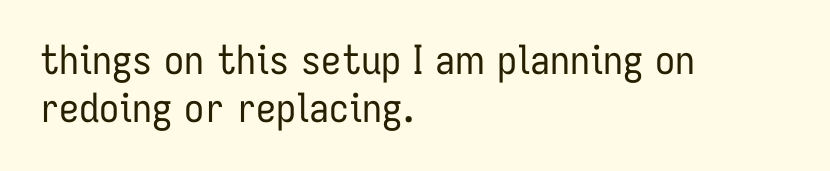things on this setup I am planning on redoing or replacing.